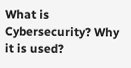What is Cybersecurity? Why it is used?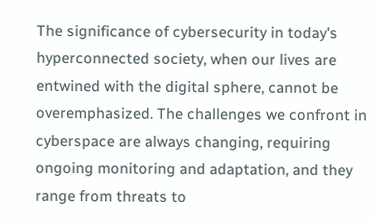The significance of cybersecurity in today's hyperconnected society, when our lives are entwined with the digital sphere, cannot be overemphasized. The challenges we confront in cyberspace are always changing, requiring ongoing monitoring and adaptation, and they range from threats to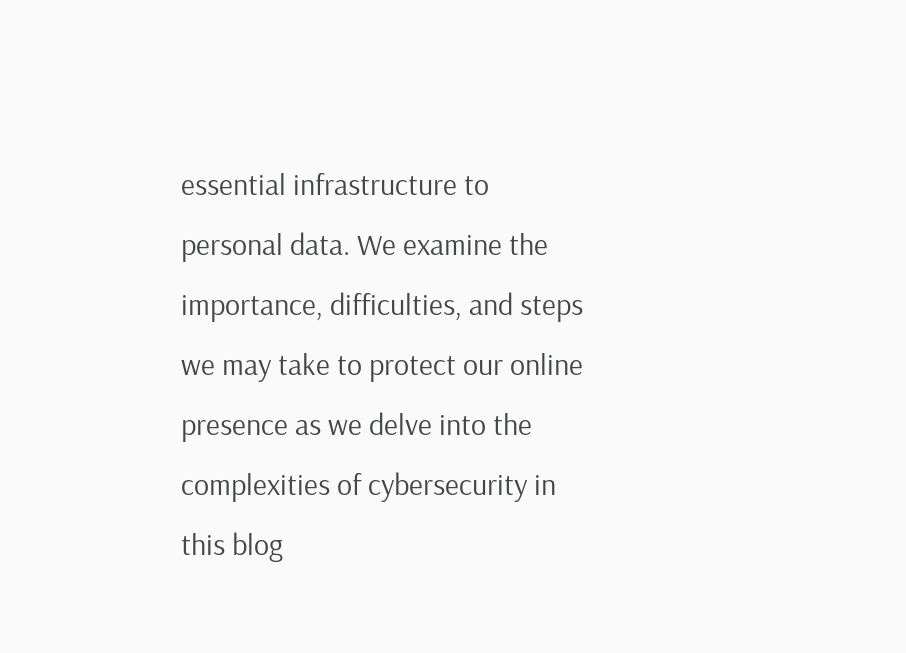essential infrastructure to personal data. We examine the importance, difficulties, and steps we may take to protect our online presence as we delve into the complexities of cybersecurity in this blog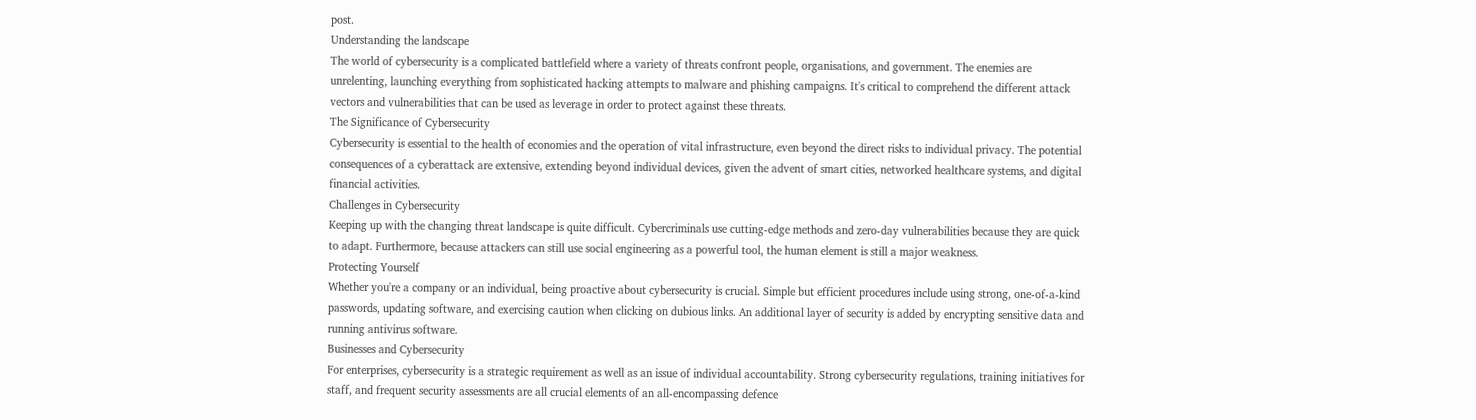post.
Understanding the landscape
The world of cybersecurity is a complicated battlefield where a variety of threats confront people, organisations, and government. The enemies are unrelenting, launching everything from sophisticated hacking attempts to malware and phishing campaigns. It's critical to comprehend the different attack vectors and vulnerabilities that can be used as leverage in order to protect against these threats.
The Significance of Cybersecurity
Cybersecurity is essential to the health of economies and the operation of vital infrastructure, even beyond the direct risks to individual privacy. The potential consequences of a cyberattack are extensive, extending beyond individual devices, given the advent of smart cities, networked healthcare systems, and digital financial activities.
Challenges in Cybersecurity
Keeping up with the changing threat landscape is quite difficult. Cybercriminals use cutting-edge methods and zero-day vulnerabilities because they are quick to adapt. Furthermore, because attackers can still use social engineering as a powerful tool, the human element is still a major weakness.
Protecting Yourself
Whether you're a company or an individual, being proactive about cybersecurity is crucial. Simple but efficient procedures include using strong, one-of-a-kind passwords, updating software, and exercising caution when clicking on dubious links. An additional layer of security is added by encrypting sensitive data and running antivirus software.
Businesses and Cybersecurity
For enterprises, cybersecurity is a strategic requirement as well as an issue of individual accountability. Strong cybersecurity regulations, training initiatives for staff, and frequent security assessments are all crucial elements of an all-encompassing defence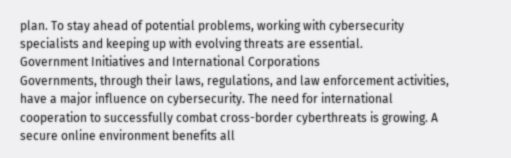plan. To stay ahead of potential problems, working with cybersecurity specialists and keeping up with evolving threats are essential.
Government Initiatives and International Corporations
Governments, through their laws, regulations, and law enforcement activities, have a major influence on cybersecurity. The need for international cooperation to successfully combat cross-border cyberthreats is growing. A secure online environment benefits all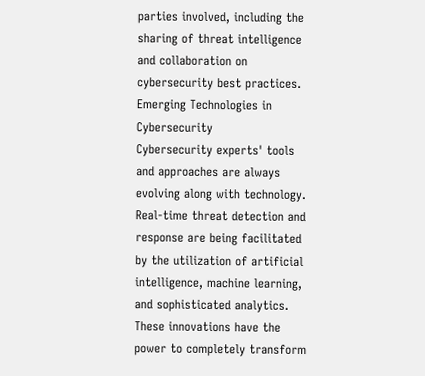parties involved, including the sharing of threat intelligence and collaboration on cybersecurity best practices.
Emerging Technologies in Cybersecurity
Cybersecurity experts' tools and approaches are always evolving along with technology. Real-time threat detection and response are being facilitated by the utilization of artificial intelligence, machine learning, and sophisticated analytics. These innovations have the power to completely transform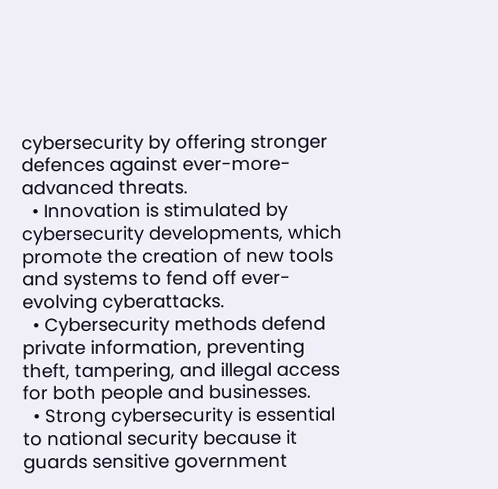cybersecurity by offering stronger defences against ever-more-advanced threats.
  • Innovation is stimulated by cybersecurity developments, which promote the creation of new tools and systems to fend off ever-evolving cyberattacks.
  • Cybersecurity methods defend private information, preventing theft, tampering, and illegal access for both people and businesses.
  • Strong cybersecurity is essential to national security because it guards sensitive government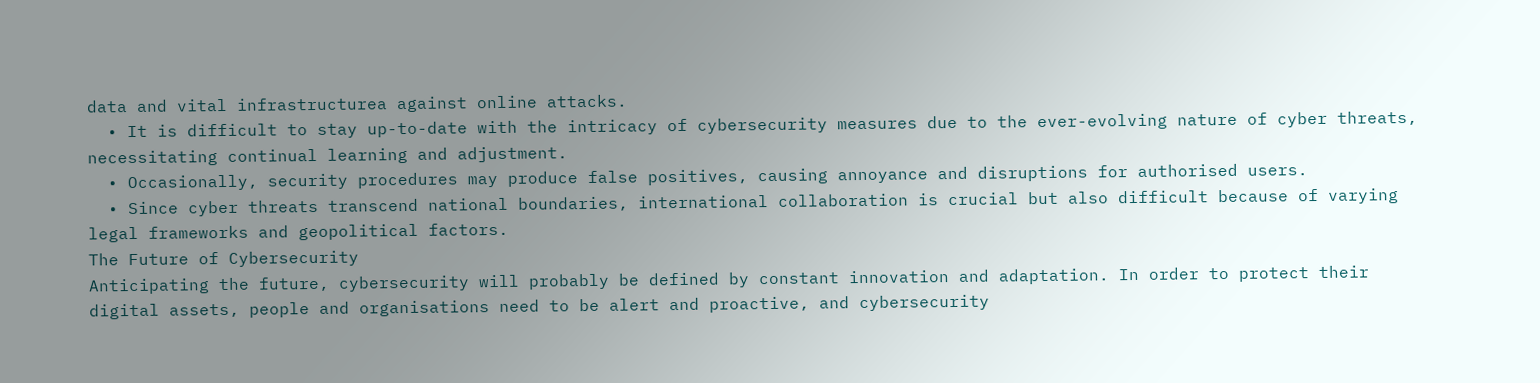data and vital infrastructurea against online attacks.
  • It is difficult to stay up-to-date with the intricacy of cybersecurity measures due to the ever-evolving nature of cyber threats, necessitating continual learning and adjustment.
  • Occasionally, security procedures may produce false positives, causing annoyance and disruptions for authorised users.
  • Since cyber threats transcend national boundaries, international collaboration is crucial but also difficult because of varying legal frameworks and geopolitical factors.
The Future of Cybersecurity
Anticipating the future, cybersecurity will probably be defined by constant innovation and adaptation. In order to protect their digital assets, people and organisations need to be alert and proactive, and cybersecurity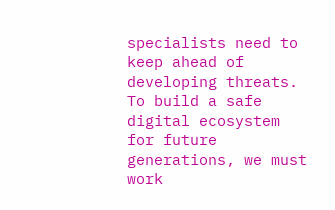specialists need to keep ahead of developing threats. To build a safe digital ecosystem for future generations, we must work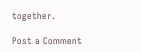together.

Post a Comment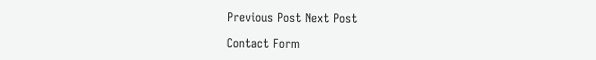Previous Post Next Post

Contact Form